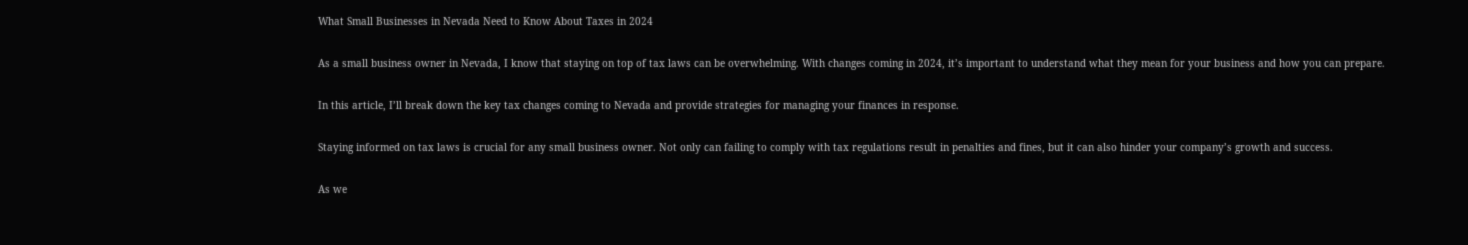What Small Businesses in Nevada Need to Know About Taxes in 2024

As a small business owner in Nevada, I know that staying on top of tax laws can be overwhelming. With changes coming in 2024, it’s important to understand what they mean for your business and how you can prepare.

In this article, I’ll break down the key tax changes coming to Nevada and provide strategies for managing your finances in response.

Staying informed on tax laws is crucial for any small business owner. Not only can failing to comply with tax regulations result in penalties and fines, but it can also hinder your company’s growth and success.

As we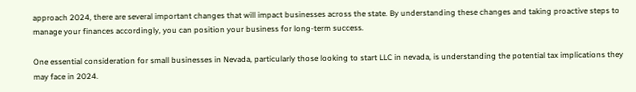approach 2024, there are several important changes that will impact businesses across the state. By understanding these changes and taking proactive steps to manage your finances accordingly, you can position your business for long-term success.

One essential consideration for small businesses in Nevada, particularly those looking to start LLC in nevada, is understanding the potential tax implications they may face in 2024.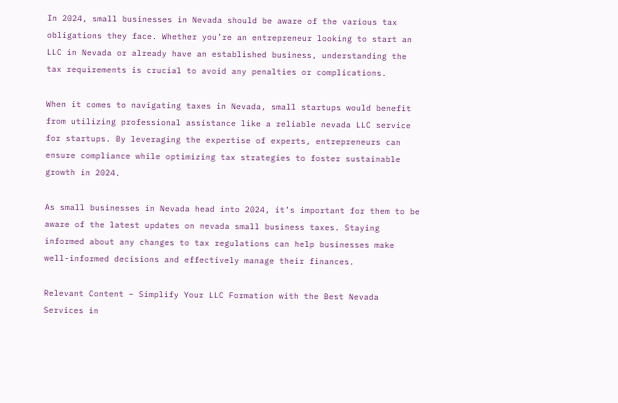In 2024, small businesses in Nevada should be aware of the various tax obligations they face. Whether you’re an entrepreneur looking to start an LLC in Nevada or already have an established business, understanding the tax requirements is crucial to avoid any penalties or complications.

When it comes to navigating taxes in Nevada, small startups would benefit from utilizing professional assistance like a reliable nevada LLC service for startups. By leveraging the expertise of experts, entrepreneurs can ensure compliance while optimizing tax strategies to foster sustainable growth in 2024.

As small businesses in Nevada head into 2024, it’s important for them to be aware of the latest updates on nevada small business taxes. Staying informed about any changes to tax regulations can help businesses make well-informed decisions and effectively manage their finances.

Relevant Content – Simplify Your LLC Formation with the Best Nevada Services in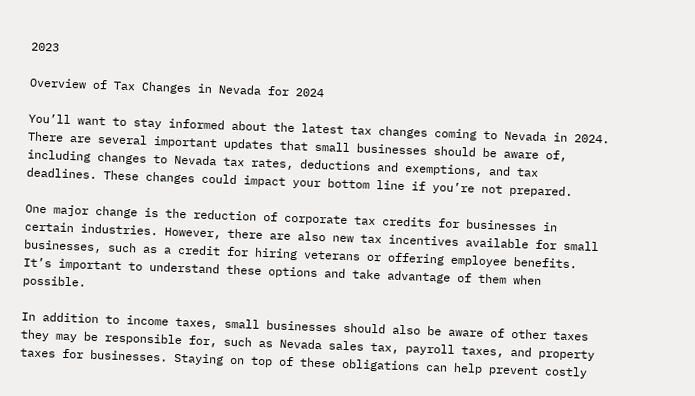2023

Overview of Tax Changes in Nevada for 2024

You’ll want to stay informed about the latest tax changes coming to Nevada in 2024. There are several important updates that small businesses should be aware of, including changes to Nevada tax rates, deductions and exemptions, and tax deadlines. These changes could impact your bottom line if you’re not prepared.

One major change is the reduction of corporate tax credits for businesses in certain industries. However, there are also new tax incentives available for small businesses, such as a credit for hiring veterans or offering employee benefits. It’s important to understand these options and take advantage of them when possible.

In addition to income taxes, small businesses should also be aware of other taxes they may be responsible for, such as Nevada sales tax, payroll taxes, and property taxes for businesses. Staying on top of these obligations can help prevent costly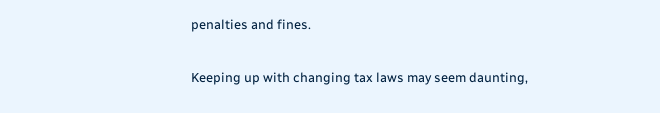penalties and fines.

Keeping up with changing tax laws may seem daunting,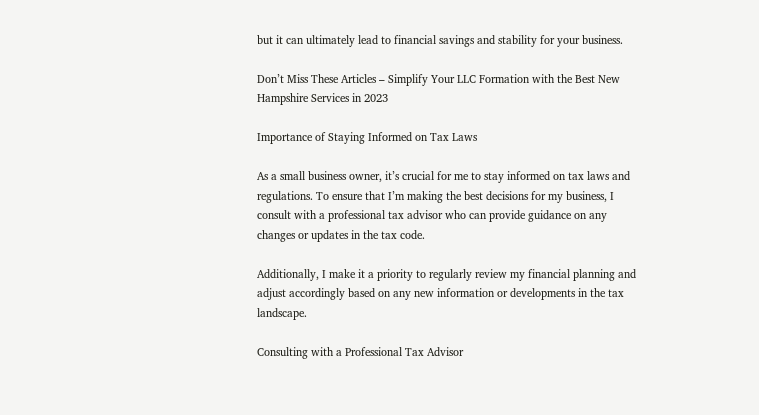but it can ultimately lead to financial savings and stability for your business.

Don’t Miss These Articles – Simplify Your LLC Formation with the Best New Hampshire Services in 2023

Importance of Staying Informed on Tax Laws

As a small business owner, it’s crucial for me to stay informed on tax laws and regulations. To ensure that I’m making the best decisions for my business, I consult with a professional tax advisor who can provide guidance on any changes or updates in the tax code.

Additionally, I make it a priority to regularly review my financial planning and adjust accordingly based on any new information or developments in the tax landscape.

Consulting with a Professional Tax Advisor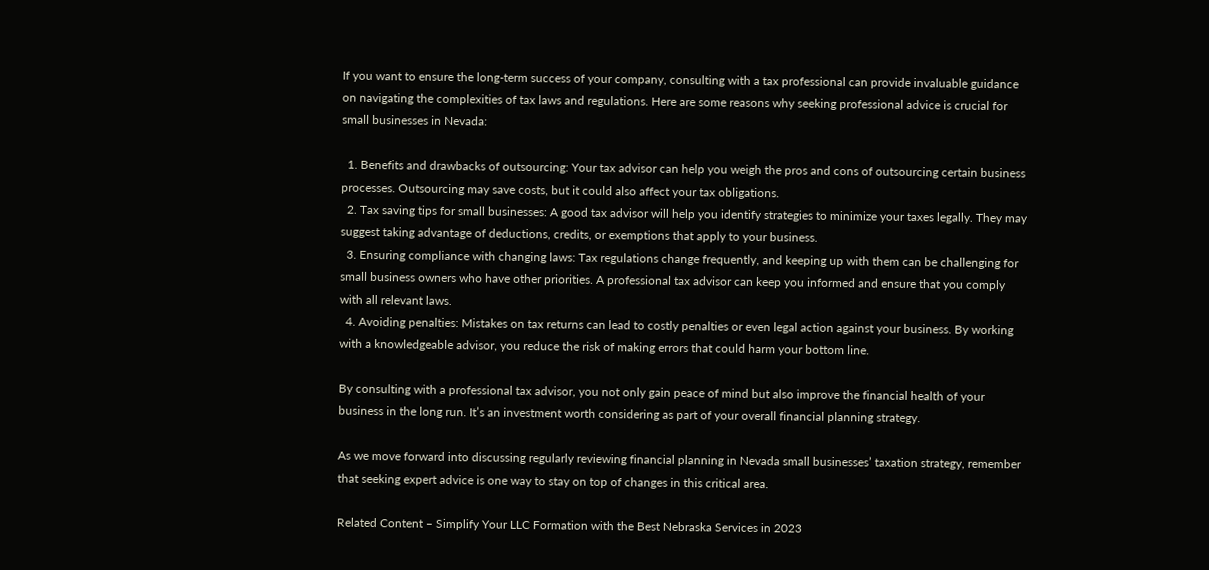If you want to ensure the long-term success of your company, consulting with a tax professional can provide invaluable guidance on navigating the complexities of tax laws and regulations. Here are some reasons why seeking professional advice is crucial for small businesses in Nevada:

  1. Benefits and drawbacks of outsourcing: Your tax advisor can help you weigh the pros and cons of outsourcing certain business processes. Outsourcing may save costs, but it could also affect your tax obligations.
  2. Tax saving tips for small businesses: A good tax advisor will help you identify strategies to minimize your taxes legally. They may suggest taking advantage of deductions, credits, or exemptions that apply to your business.
  3. Ensuring compliance with changing laws: Tax regulations change frequently, and keeping up with them can be challenging for small business owners who have other priorities. A professional tax advisor can keep you informed and ensure that you comply with all relevant laws.
  4. Avoiding penalties: Mistakes on tax returns can lead to costly penalties or even legal action against your business. By working with a knowledgeable advisor, you reduce the risk of making errors that could harm your bottom line.

By consulting with a professional tax advisor, you not only gain peace of mind but also improve the financial health of your business in the long run. It’s an investment worth considering as part of your overall financial planning strategy.

As we move forward into discussing regularly reviewing financial planning in Nevada small businesses’ taxation strategy, remember that seeking expert advice is one way to stay on top of changes in this critical area.

Related Content – Simplify Your LLC Formation with the Best Nebraska Services in 2023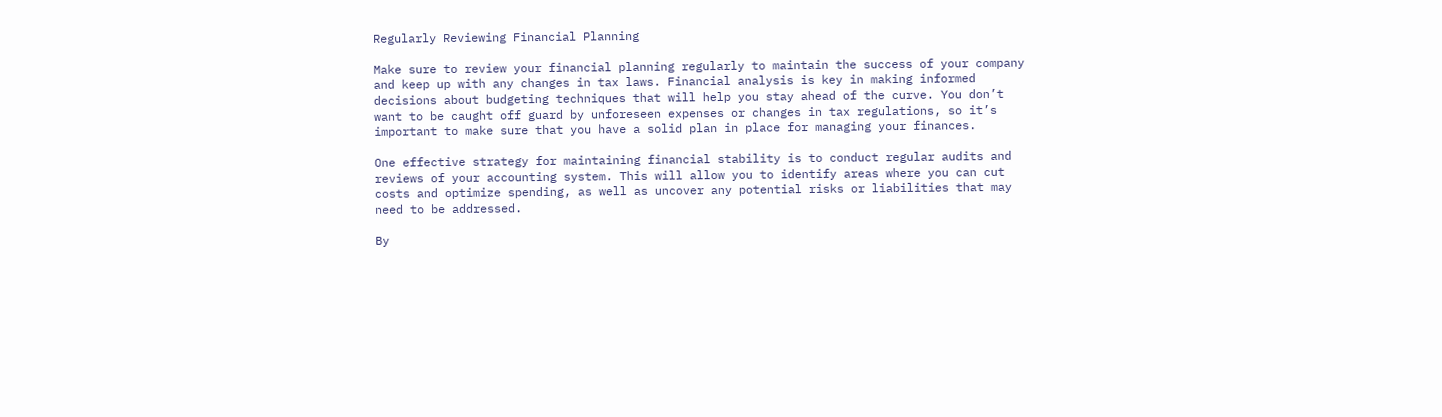Regularly Reviewing Financial Planning

Make sure to review your financial planning regularly to maintain the success of your company and keep up with any changes in tax laws. Financial analysis is key in making informed decisions about budgeting techniques that will help you stay ahead of the curve. You don’t want to be caught off guard by unforeseen expenses or changes in tax regulations, so it’s important to make sure that you have a solid plan in place for managing your finances.

One effective strategy for maintaining financial stability is to conduct regular audits and reviews of your accounting system. This will allow you to identify areas where you can cut costs and optimize spending, as well as uncover any potential risks or liabilities that may need to be addressed.

By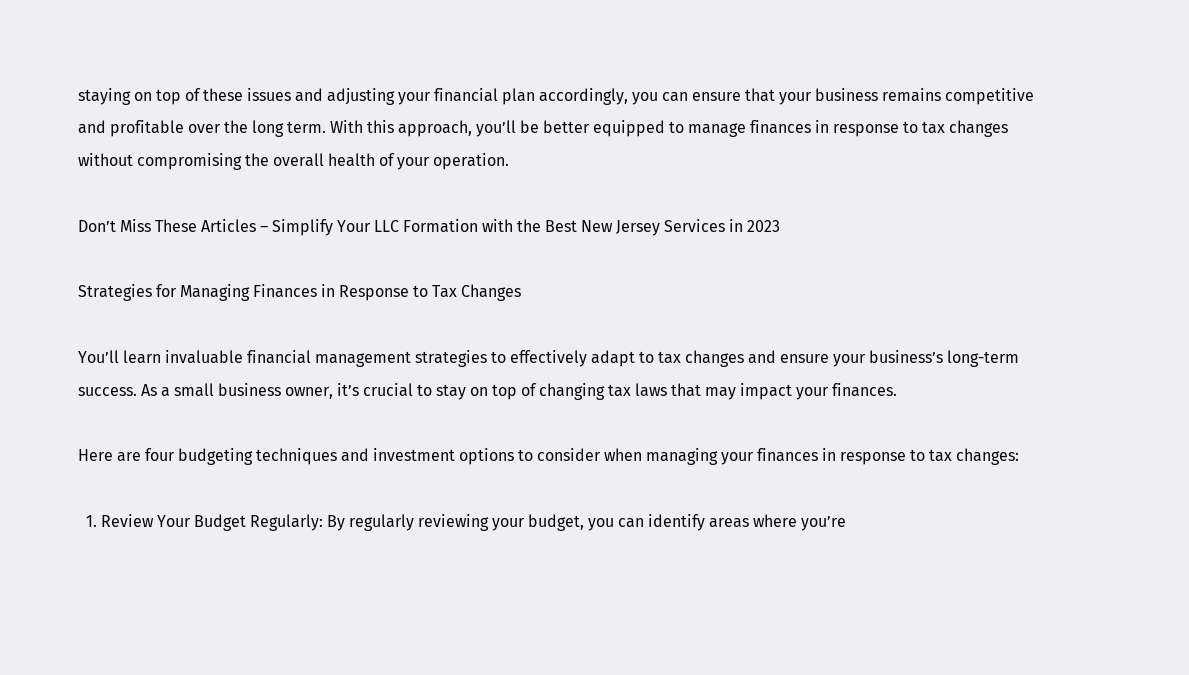staying on top of these issues and adjusting your financial plan accordingly, you can ensure that your business remains competitive and profitable over the long term. With this approach, you’ll be better equipped to manage finances in response to tax changes without compromising the overall health of your operation.

Don’t Miss These Articles – Simplify Your LLC Formation with the Best New Jersey Services in 2023

Strategies for Managing Finances in Response to Tax Changes

You’ll learn invaluable financial management strategies to effectively adapt to tax changes and ensure your business’s long-term success. As a small business owner, it’s crucial to stay on top of changing tax laws that may impact your finances.

Here are four budgeting techniques and investment options to consider when managing your finances in response to tax changes:

  1. Review Your Budget Regularly: By regularly reviewing your budget, you can identify areas where you’re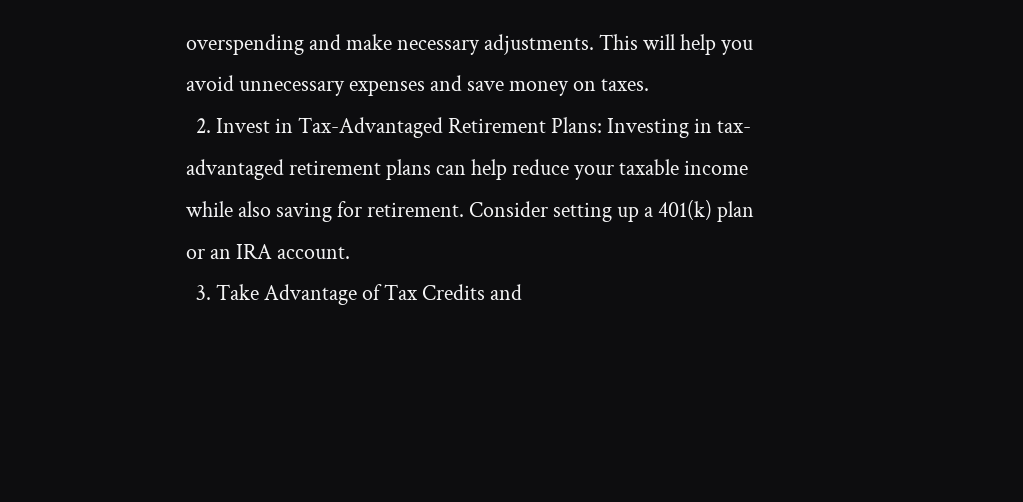overspending and make necessary adjustments. This will help you avoid unnecessary expenses and save money on taxes.
  2. Invest in Tax-Advantaged Retirement Plans: Investing in tax-advantaged retirement plans can help reduce your taxable income while also saving for retirement. Consider setting up a 401(k) plan or an IRA account.
  3. Take Advantage of Tax Credits and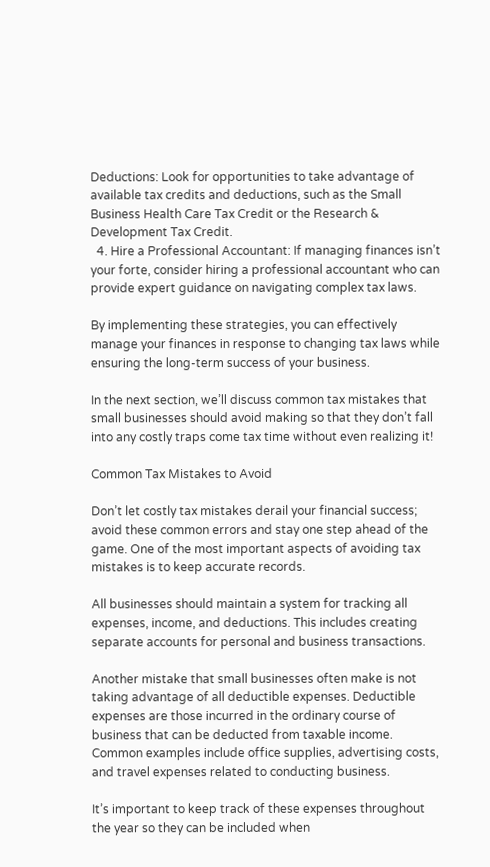Deductions: Look for opportunities to take advantage of available tax credits and deductions, such as the Small Business Health Care Tax Credit or the Research & Development Tax Credit.
  4. Hire a Professional Accountant: If managing finances isn’t your forte, consider hiring a professional accountant who can provide expert guidance on navigating complex tax laws.

By implementing these strategies, you can effectively manage your finances in response to changing tax laws while ensuring the long-term success of your business.

In the next section, we’ll discuss common tax mistakes that small businesses should avoid making so that they don’t fall into any costly traps come tax time without even realizing it!

Common Tax Mistakes to Avoid

Don’t let costly tax mistakes derail your financial success; avoid these common errors and stay one step ahead of the game. One of the most important aspects of avoiding tax mistakes is to keep accurate records.

All businesses should maintain a system for tracking all expenses, income, and deductions. This includes creating separate accounts for personal and business transactions.

Another mistake that small businesses often make is not taking advantage of all deductible expenses. Deductible expenses are those incurred in the ordinary course of business that can be deducted from taxable income. Common examples include office supplies, advertising costs, and travel expenses related to conducting business.

It’s important to keep track of these expenses throughout the year so they can be included when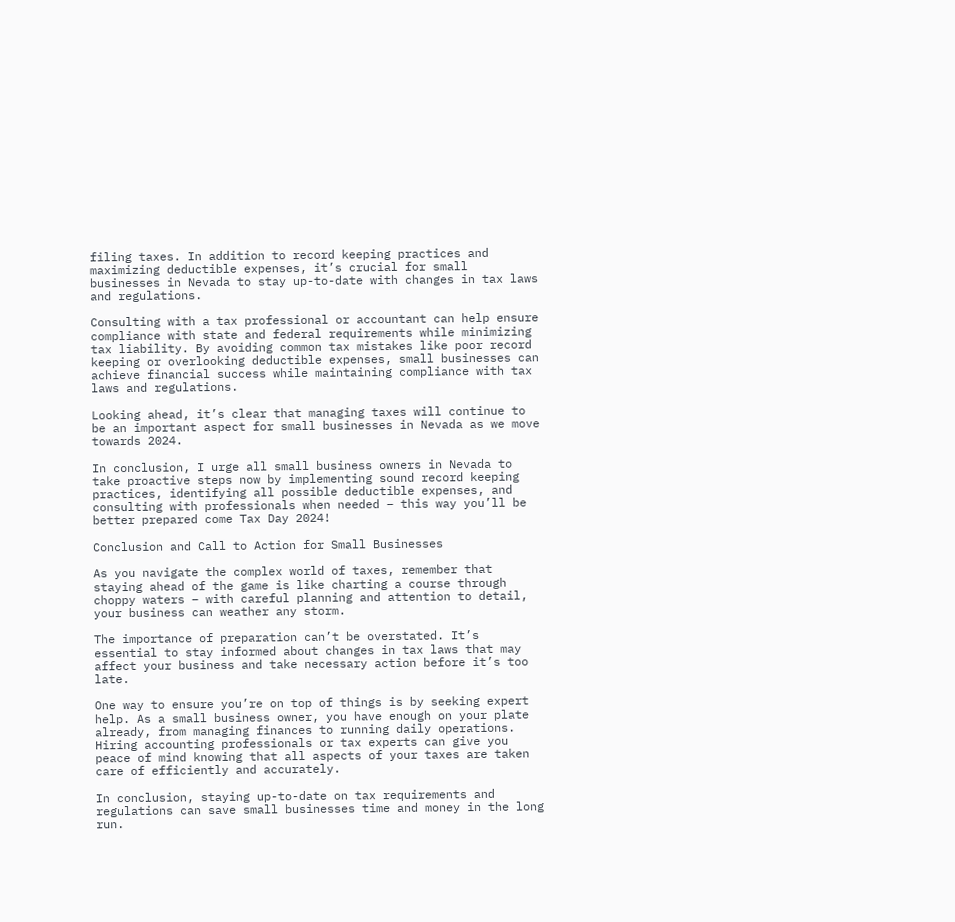filing taxes. In addition to record keeping practices and maximizing deductible expenses, it’s crucial for small businesses in Nevada to stay up-to-date with changes in tax laws and regulations.

Consulting with a tax professional or accountant can help ensure compliance with state and federal requirements while minimizing tax liability. By avoiding common tax mistakes like poor record keeping or overlooking deductible expenses, small businesses can achieve financial success while maintaining compliance with tax laws and regulations.

Looking ahead, it’s clear that managing taxes will continue to be an important aspect for small businesses in Nevada as we move towards 2024.

In conclusion, I urge all small business owners in Nevada to take proactive steps now by implementing sound record keeping practices, identifying all possible deductible expenses, and consulting with professionals when needed – this way you’ll be better prepared come Tax Day 2024!

Conclusion and Call to Action for Small Businesses

As you navigate the complex world of taxes, remember that staying ahead of the game is like charting a course through choppy waters – with careful planning and attention to detail, your business can weather any storm.

The importance of preparation can’t be overstated. It’s essential to stay informed about changes in tax laws that may affect your business and take necessary action before it’s too late.

One way to ensure you’re on top of things is by seeking expert help. As a small business owner, you have enough on your plate already, from managing finances to running daily operations. Hiring accounting professionals or tax experts can give you peace of mind knowing that all aspects of your taxes are taken care of efficiently and accurately.

In conclusion, staying up-to-date on tax requirements and regulations can save small businesses time and money in the long run.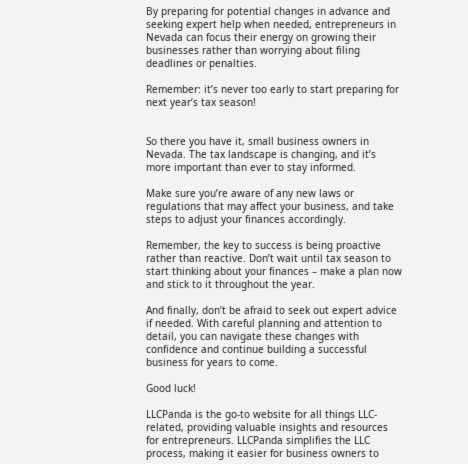By preparing for potential changes in advance and seeking expert help when needed, entrepreneurs in Nevada can focus their energy on growing their businesses rather than worrying about filing deadlines or penalties.

Remember: it’s never too early to start preparing for next year’s tax season!


So there you have it, small business owners in Nevada. The tax landscape is changing, and it’s more important than ever to stay informed.

Make sure you’re aware of any new laws or regulations that may affect your business, and take steps to adjust your finances accordingly.

Remember, the key to success is being proactive rather than reactive. Don’t wait until tax season to start thinking about your finances – make a plan now and stick to it throughout the year.

And finally, don’t be afraid to seek out expert advice if needed. With careful planning and attention to detail, you can navigate these changes with confidence and continue building a successful business for years to come.

Good luck!

LLCPanda is the go-to website for all things LLC-related, providing valuable insights and resources for entrepreneurs. LLCPanda simplifies the LLC process, making it easier for business owners to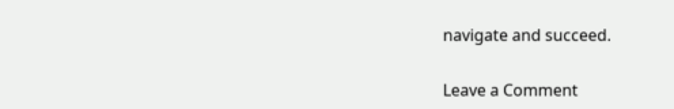navigate and succeed.

Leave a Comment